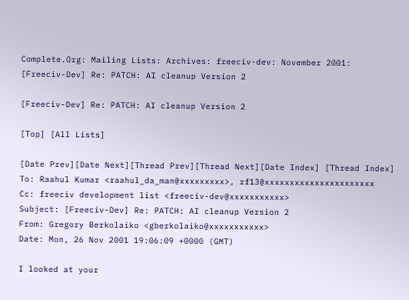Complete.Org: Mailing Lists: Archives: freeciv-dev: November 2001:
[Freeciv-Dev] Re: PATCH: AI cleanup Version 2

[Freeciv-Dev] Re: PATCH: AI cleanup Version 2

[Top] [All Lists]

[Date Prev][Date Next][Thread Prev][Thread Next][Date Index] [Thread Index]
To: Raahul Kumar <raahul_da_man@xxxxxxxxx>, rf13@xxxxxxxxxxxxxxxxxxxxxx
Cc: freeciv development list <freeciv-dev@xxxxxxxxxxx>
Subject: [Freeciv-Dev] Re: PATCH: AI cleanup Version 2
From: Gregory Berkolaiko <gberkolaiko@xxxxxxxxxxx>
Date: Mon, 26 Nov 2001 19:06:09 +0000 (GMT)

I looked at your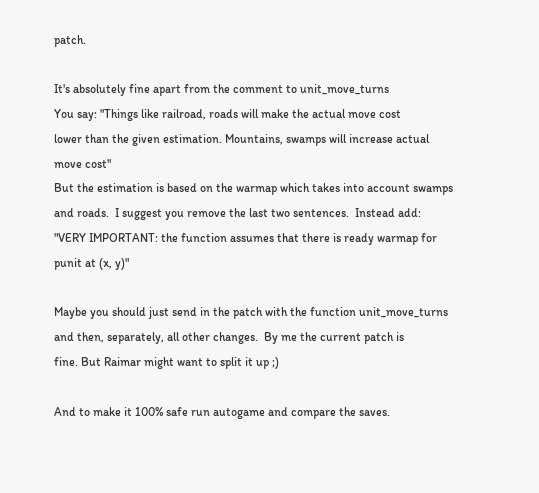patch.

It's absolutely fine apart from the comment to unit_move_turns
You say: "Things like railroad, roads will make the actual move cost
lower than the given estimation. Mountains, swamps will increase actual
move cost"
But the estimation is based on the warmap which takes into account swamps
and roads.  I suggest you remove the last two sentences.  Instead add:
"VERY IMPORTANT: the function assumes that there is ready warmap for
punit at (x, y)"

Maybe you should just send in the patch with the function unit_move_turns
and then, separately, all other changes.  By me the current patch is
fine. But Raimar might want to split it up ;)

And to make it 100% safe run autogame and compare the saves.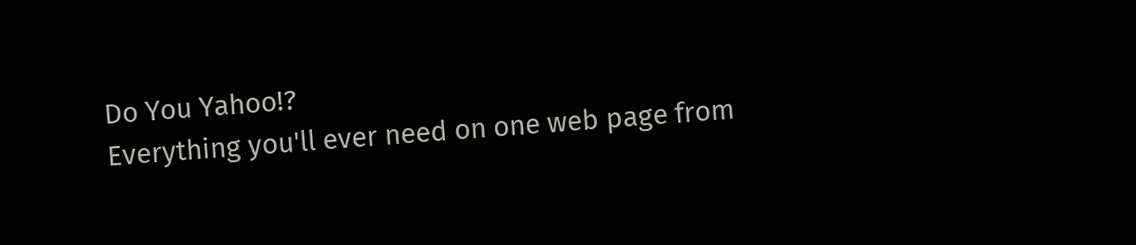Do You Yahoo!?
Everything you'll ever need on one web page from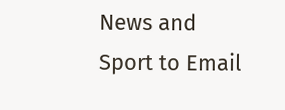News and Sport to Email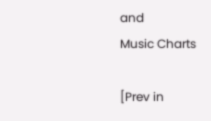and
Music Charts

[Prev in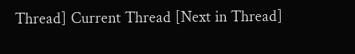Thread] Current Thread [Next in Thread]